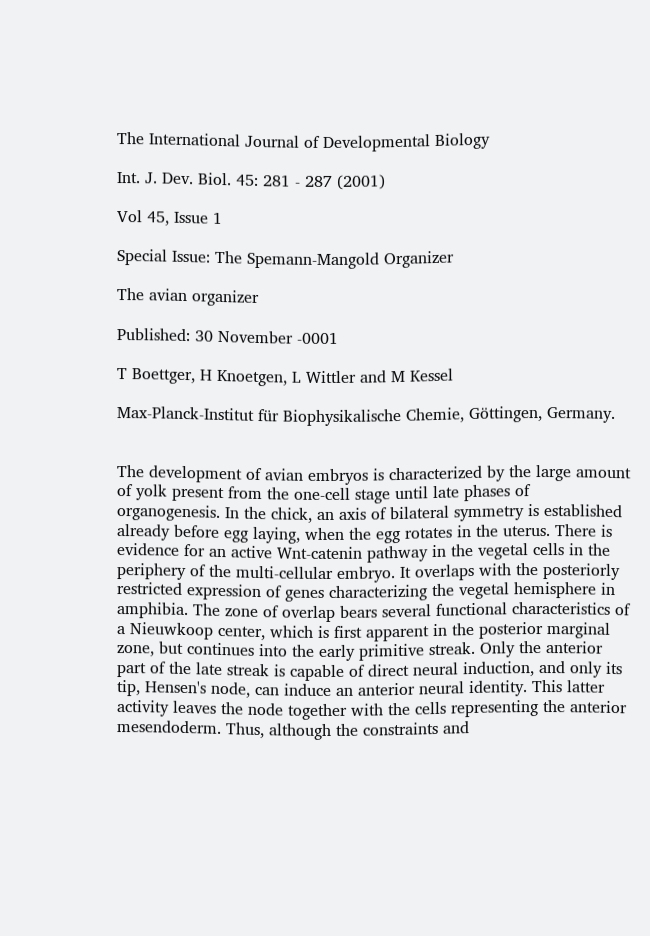The International Journal of Developmental Biology

Int. J. Dev. Biol. 45: 281 - 287 (2001)

Vol 45, Issue 1

Special Issue: The Spemann-Mangold Organizer

The avian organizer

Published: 30 November -0001

T Boettger, H Knoetgen, L Wittler and M Kessel

Max-Planck-Institut für Biophysikalische Chemie, Göttingen, Germany.


The development of avian embryos is characterized by the large amount of yolk present from the one-cell stage until late phases of organogenesis. In the chick, an axis of bilateral symmetry is established already before egg laying, when the egg rotates in the uterus. There is evidence for an active Wnt-catenin pathway in the vegetal cells in the periphery of the multi-cellular embryo. It overlaps with the posteriorly restricted expression of genes characterizing the vegetal hemisphere in amphibia. The zone of overlap bears several functional characteristics of a Nieuwkoop center, which is first apparent in the posterior marginal zone, but continues into the early primitive streak. Only the anterior part of the late streak is capable of direct neural induction, and only its tip, Hensen's node, can induce an anterior neural identity. This latter activity leaves the node together with the cells representing the anterior mesendoderm. Thus, although the constraints and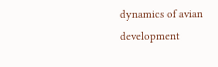dynamics of avian development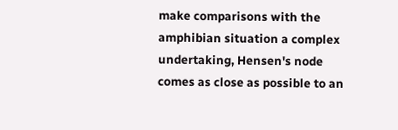make comparisons with the amphibian situation a complex undertaking, Hensen's node comes as close as possible to an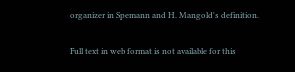organizer in Spemann and H. Mangold's definition.

Full text in web format is not available for this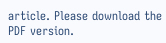article. Please download the PDF version.